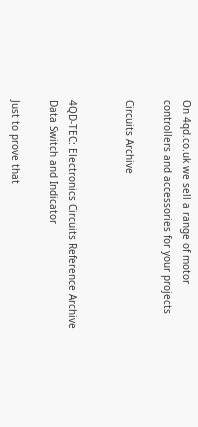On 4qd.co.uk we sell a range of motor controllers and accessories for your projects

Circuits Archive


4QD-TEC: Electronics Circuits Reference Archive
Data Switch and Indicator

Just to prove that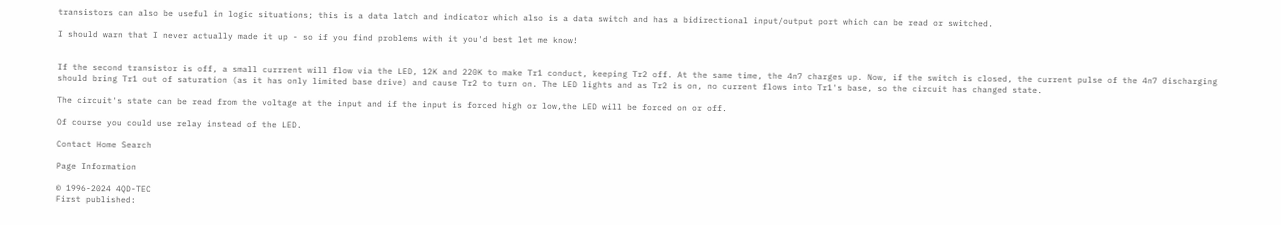transistors can also be useful in logic situations; this is a data latch and indicator which also is a data switch and has a bidirectional input/output port which can be read or switched.

I should warn that I never actually made it up - so if you find problems with it you'd best let me know!


If the second transistor is off, a small currrent will flow via the LED, 12K and 220K to make Tr1 conduct, keeping Tr2 off. At the same time, the 4n7 charges up. Now, if the switch is closed, the current pulse of the 4n7 discharging should bring Tr1 out of saturation (as it has only limited base drive) and cause Tr2 to turn on. The LED lights and as Tr2 is on, no current flows into Tr1's base, so the circuit has changed state.

The circuit's state can be read from the voltage at the input and if the input is forced high or low,the LED will be forced on or off.

Of course you could use relay instead of the LED.

Contact Home Search

Page Information

© 1996-2024 4QD-TEC
First published: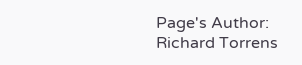Page's Author: Richard Torrens